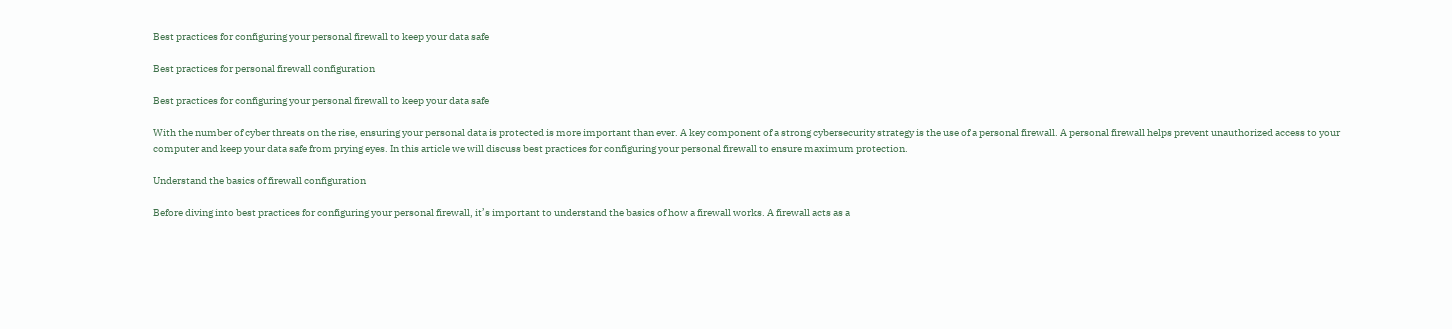Best practices for configuring your personal firewall to keep your data safe

Best practices for personal firewall configuration

Best practices for configuring your personal firewall to keep your data safe

With the number of cyber threats on the rise, ensuring your personal data is protected is more important than ever. A key component of a strong cybersecurity strategy is the use of a personal firewall. A personal firewall helps prevent unauthorized access to your computer and keep your data safe from prying eyes. In this article we will discuss best practices for configuring your personal firewall to ensure maximum protection.

Understand the basics of firewall configuration

Before diving into best practices for configuring your personal firewall, it’s important to understand the basics of how a firewall works. A firewall acts as a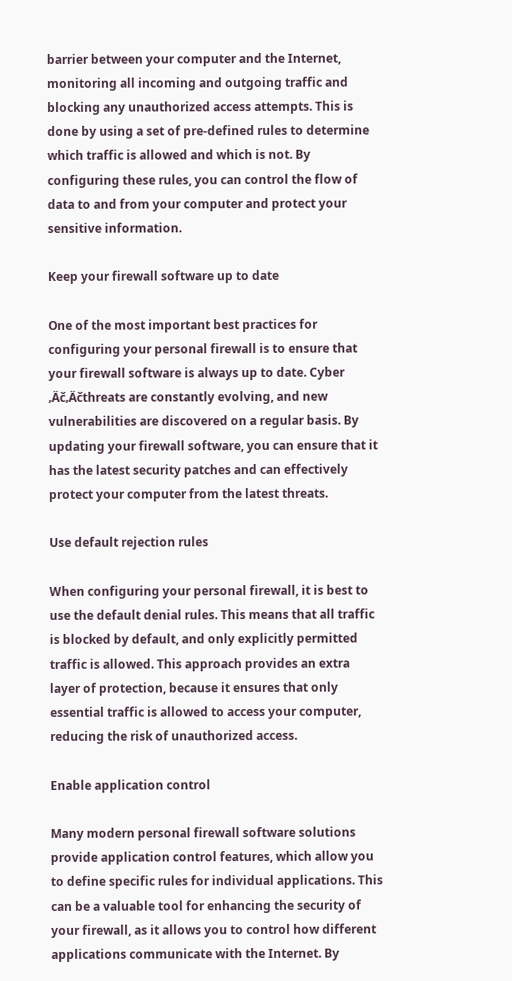barrier between your computer and the Internet, monitoring all incoming and outgoing traffic and blocking any unauthorized access attempts. This is done by using a set of pre-defined rules to determine which traffic is allowed and which is not. By configuring these rules, you can control the flow of data to and from your computer and protect your sensitive information.

Keep your firewall software up to date

One of the most important best practices for configuring your personal firewall is to ensure that your firewall software is always up to date. Cyber ‚Äč‚Äčthreats are constantly evolving, and new vulnerabilities are discovered on a regular basis. By updating your firewall software, you can ensure that it has the latest security patches and can effectively protect your computer from the latest threats.

Use default rejection rules

When configuring your personal firewall, it is best to use the default denial rules. This means that all traffic is blocked by default, and only explicitly permitted traffic is allowed. This approach provides an extra layer of protection, because it ensures that only essential traffic is allowed to access your computer, reducing the risk of unauthorized access.

Enable application control

Many modern personal firewall software solutions provide application control features, which allow you to define specific rules for individual applications. This can be a valuable tool for enhancing the security of your firewall, as it allows you to control how different applications communicate with the Internet. By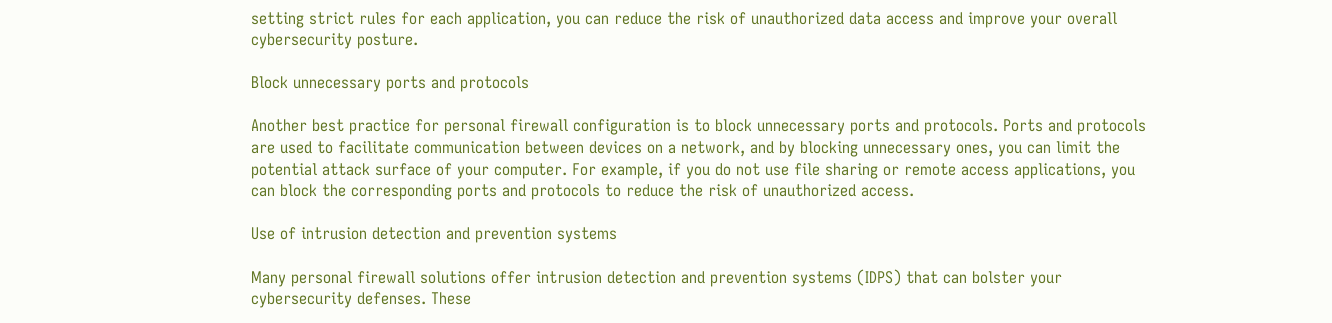setting strict rules for each application, you can reduce the risk of unauthorized data access and improve your overall cybersecurity posture.

Block unnecessary ports and protocols

Another best practice for personal firewall configuration is to block unnecessary ports and protocols. Ports and protocols are used to facilitate communication between devices on a network, and by blocking unnecessary ones, you can limit the potential attack surface of your computer. For example, if you do not use file sharing or remote access applications, you can block the corresponding ports and protocols to reduce the risk of unauthorized access.

Use of intrusion detection and prevention systems

Many personal firewall solutions offer intrusion detection and prevention systems (IDPS) that can bolster your cybersecurity defenses. These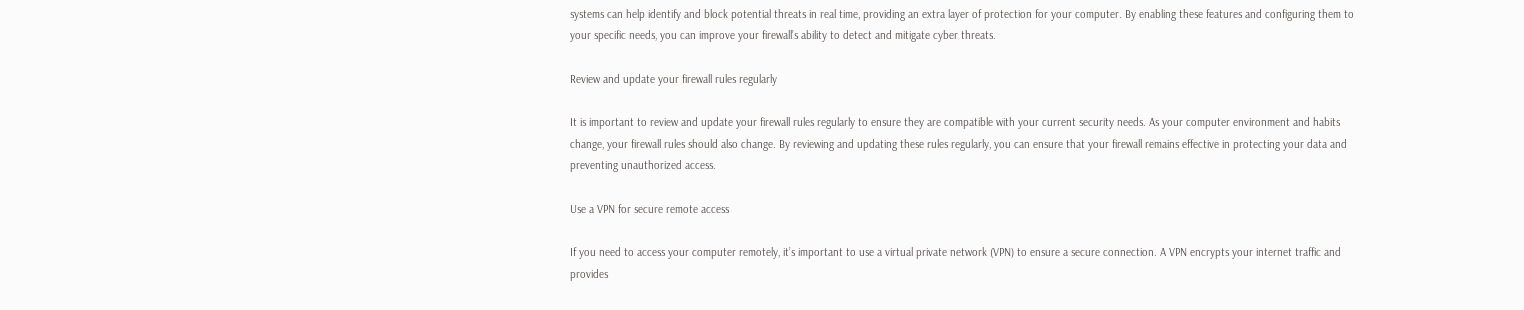systems can help identify and block potential threats in real time, providing an extra layer of protection for your computer. By enabling these features and configuring them to your specific needs, you can improve your firewall’s ability to detect and mitigate cyber threats.

Review and update your firewall rules regularly

It is important to review and update your firewall rules regularly to ensure they are compatible with your current security needs. As your computer environment and habits change, your firewall rules should also change. By reviewing and updating these rules regularly, you can ensure that your firewall remains effective in protecting your data and preventing unauthorized access.

Use a VPN for secure remote access

If you need to access your computer remotely, it’s important to use a virtual private network (VPN) to ensure a secure connection. A VPN encrypts your internet traffic and provides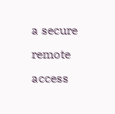a secure remote access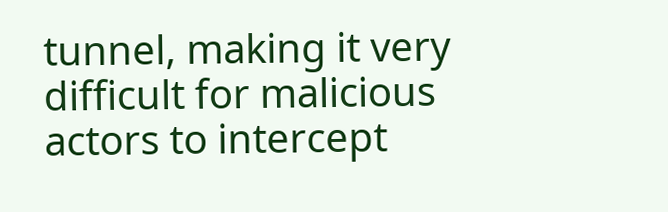tunnel, making it very difficult for malicious actors to intercept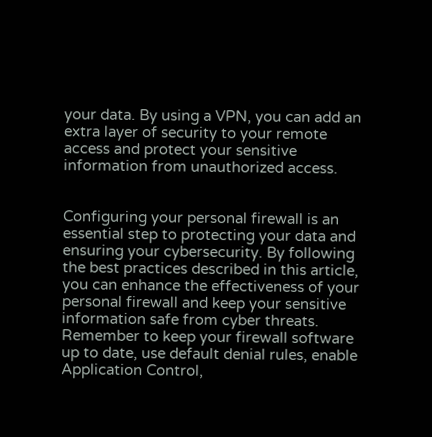your data. By using a VPN, you can add an extra layer of security to your remote access and protect your sensitive information from unauthorized access.


Configuring your personal firewall is an essential step to protecting your data and ensuring your cybersecurity. By following the best practices described in this article, you can enhance the effectiveness of your personal firewall and keep your sensitive information safe from cyber threats. Remember to keep your firewall software up to date, use default denial rules, enable Application Control,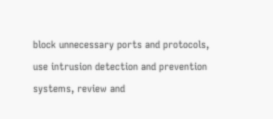block unnecessary ports and protocols, use intrusion detection and prevention systems, review and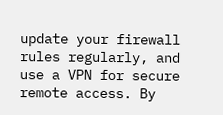update your firewall rules regularly, and use a VPN for secure remote access. By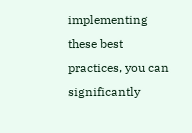implementing these best practices, you can significantly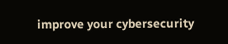improve your cybersecurity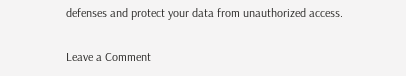defenses and protect your data from unauthorized access.

Leave a Comment